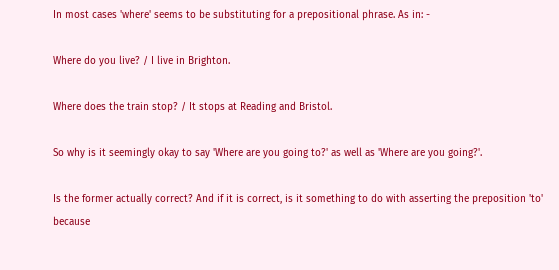In most cases 'where' seems to be substituting for a prepositional phrase. As in: -

Where do you live? / I live in Brighton.

Where does the train stop? / It stops at Reading and Bristol.

So why is it seemingly okay to say 'Where are you going to?' as well as 'Where are you going?'.

Is the former actually correct? And if it is correct, is it something to do with asserting the preposition 'to' because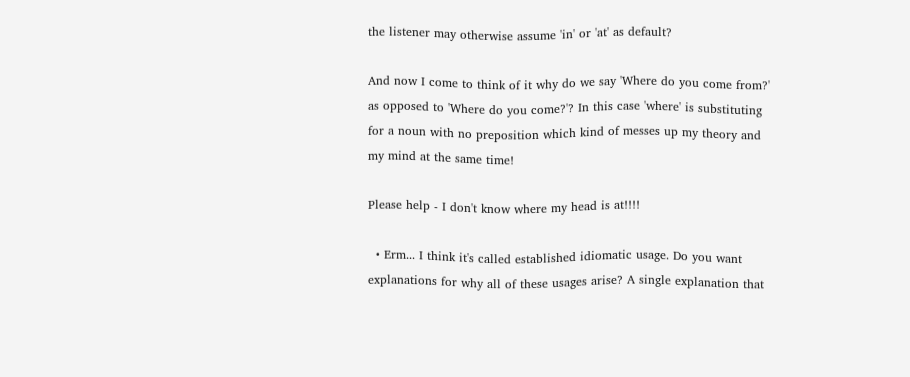the listener may otherwise assume 'in' or 'at' as default?

And now I come to think of it why do we say 'Where do you come from?' as opposed to 'Where do you come?'? In this case 'where' is substituting for a noun with no preposition which kind of messes up my theory and my mind at the same time!

Please help - I don't know where my head is at!!!!

  • Erm... I think it's called established idiomatic usage. Do you want explanations for why all of these usages arise? A single explanation that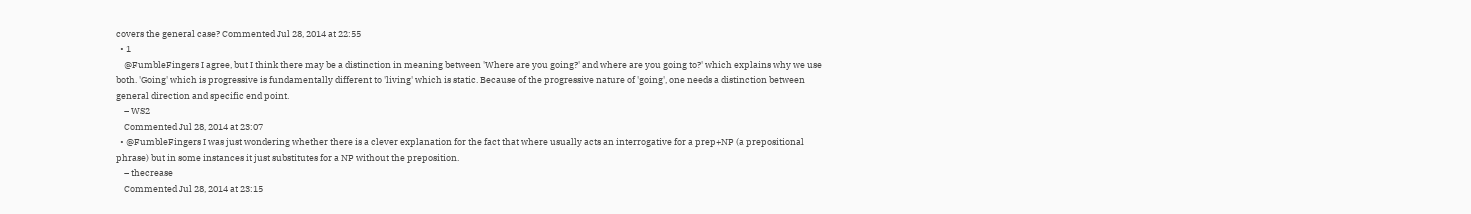covers the general case? Commented Jul 28, 2014 at 22:55
  • 1
    @FumbleFingers I agree, but I think there may be a distinction in meaning between 'Where are you going?' and where are you going to?' which explains why we use both. 'Going' which is progressive is fundamentally different to 'living' which is static. Because of the progressive nature of 'going', one needs a distinction between general direction and specific end point.
    – WS2
    Commented Jul 28, 2014 at 23:07
  • @FumbleFingers I was just wondering whether there is a clever explanation for the fact that where usually acts an interrogative for a prep+NP (a prepositional phrase) but in some instances it just substitutes for a NP without the preposition.
    – thecrease
    Commented Jul 28, 2014 at 23:15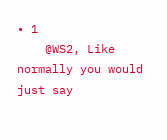• 1
    @WS2, Like normally you would just say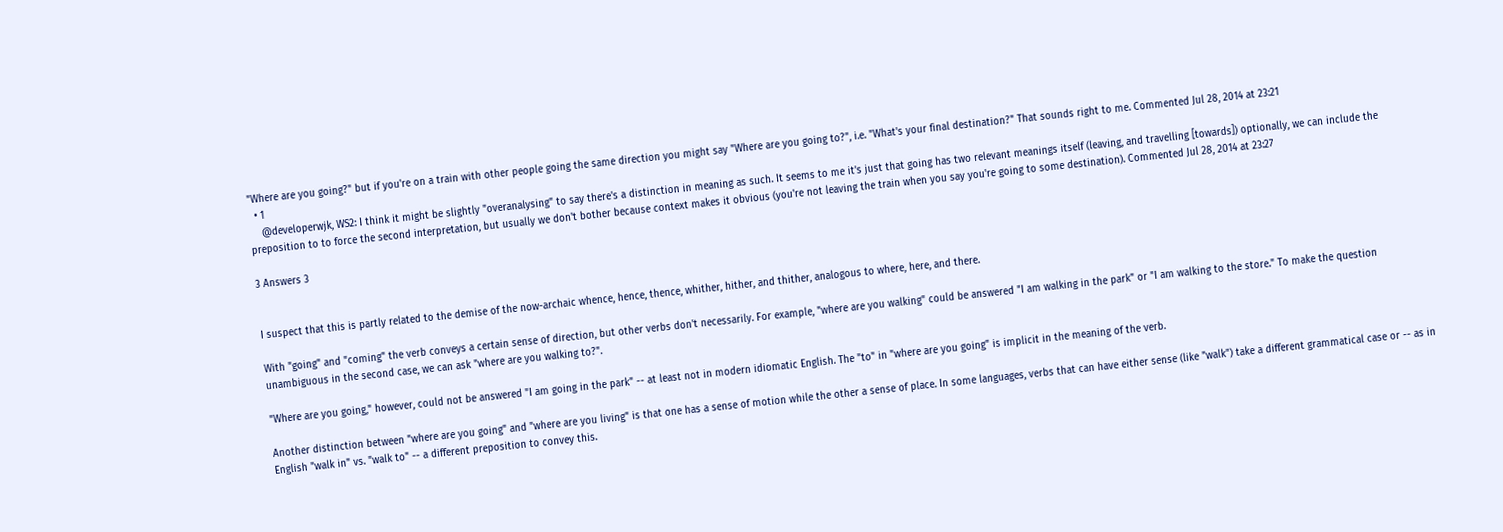"Where are you going?" but if you're on a train with other people going the same direction you might say "Where are you going to?", i.e. "What's your final destination?" That sounds right to me. Commented Jul 28, 2014 at 23:21
  • 1
    @developerwjk, WS2: I think it might be slightly "overanalysing" to say there's a distinction in meaning as such. It seems to me it's just that going has two relevant meanings itself (leaving, and travelling [towards]) optionally, we can include the preposition to to force the second interpretation, but usually we don't bother because context makes it obvious (you're not leaving the train when you say you're going to some destination). Commented Jul 28, 2014 at 23:27

3 Answers 3


I suspect that this is partly related to the demise of the now-archaic whence, hence, thence, whither, hither, and thither, analogous to where, here, and there.

With "going" and "coming" the verb conveys a certain sense of direction, but other verbs don't necessarily. For example, "where are you walking" could be answered "I am walking in the park" or "I am walking to the store." To make the question unambiguous in the second case, we can ask "where are you walking to?".

"Where are you going," however, could not be answered "I am going in the park" -- at least not in modern idiomatic English. The "to" in "where are you going" is implicit in the meaning of the verb.

Another distinction between "where are you going" and "where are you living" is that one has a sense of motion while the other a sense of place. In some languages, verbs that can have either sense (like "walk") take a different grammatical case or -- as in English "walk in" vs. "walk to" -- a different preposition to convey this.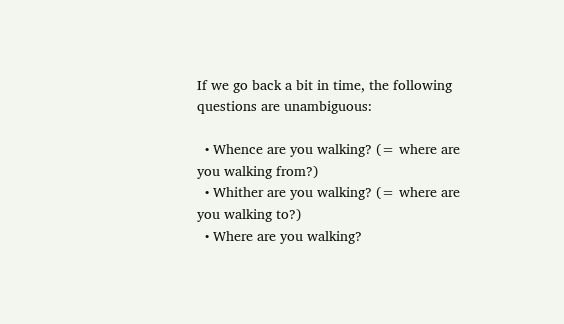If we go back a bit in time, the following questions are unambiguous:

  • Whence are you walking? (= where are you walking from?)
  • Whither are you walking? (= where are you walking to?)
  • Where are you walking?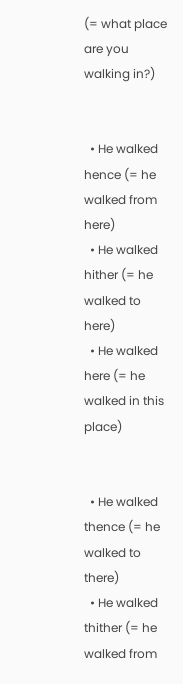(= what place are you walking in?)


  • He walked hence (= he walked from here)
  • He walked hither (= he walked to here)
  • He walked here (= he walked in this place)


  • He walked thence (= he walked to there)
  • He walked thither (= he walked from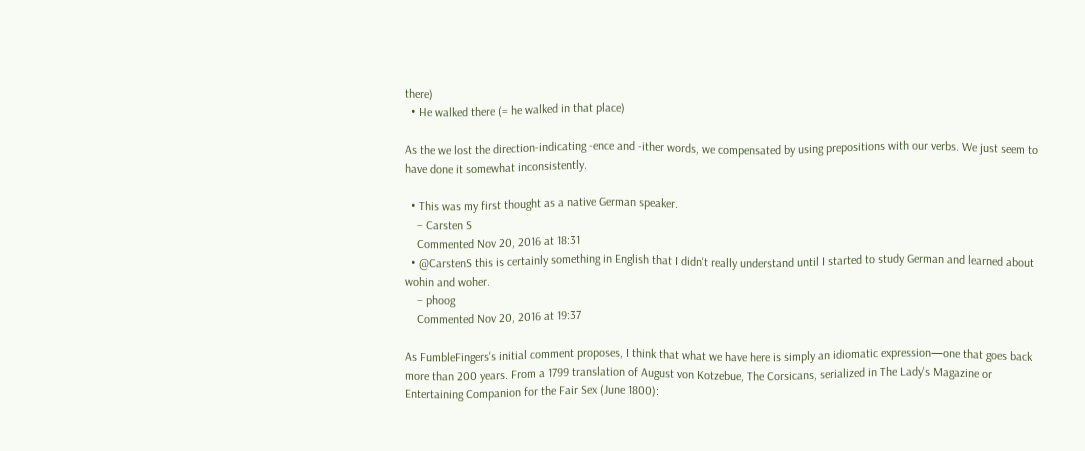there)
  • He walked there (= he walked in that place)

As the we lost the direction-indicating -ence and -ither words, we compensated by using prepositions with our verbs. We just seem to have done it somewhat inconsistently.

  • This was my first thought as a native German speaker.
    – Carsten S
    Commented Nov 20, 2016 at 18:31
  • @CarstenS this is certainly something in English that I didn't really understand until I started to study German and learned about wohin and woher.
    – phoog
    Commented Nov 20, 2016 at 19:37

As FumbleFingers's initial comment proposes, I think that what we have here is simply an idiomatic expression—one that goes back more than 200 years. From a 1799 translation of August von Kotzebue, The Corsicans, serialized in The Lady's Magazine or Entertaining Companion for the Fair Sex (June 1800):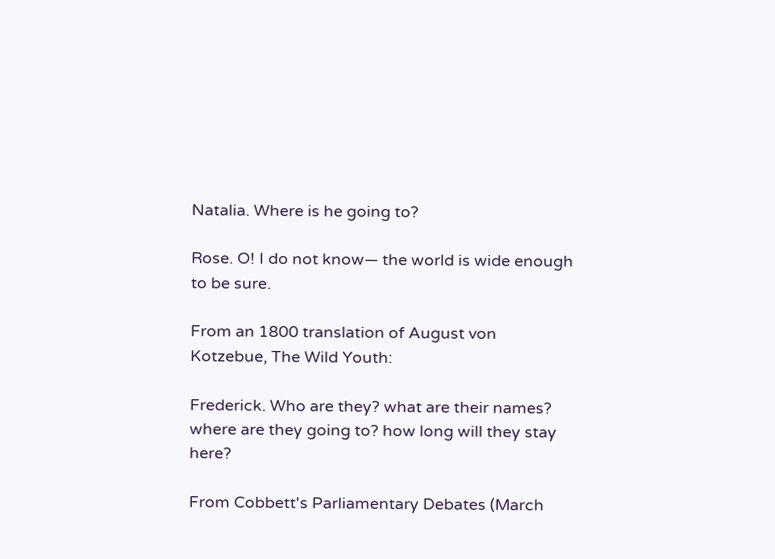Natalia. Where is he going to?

Rose. O! I do not know— the world is wide enough to be sure.

From an 1800 translation of August von Kotzebue, The Wild Youth:

Frederick. Who are they? what are their names? where are they going to? how long will they stay here?

From Cobbett's Parliamentary Debates (March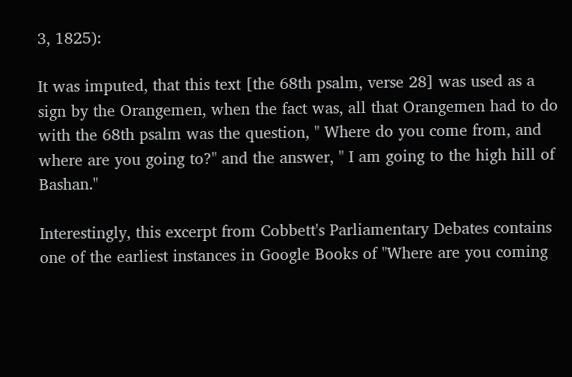3, 1825):

It was imputed, that this text [the 68th psalm, verse 28] was used as a sign by the Orangemen, when the fact was, all that Orangemen had to do with the 68th psalm was the question, " Where do you come from, and where are you going to?" and the answer, " I am going to the high hill of Bashan."

Interestingly, this excerpt from Cobbett's Parliamentary Debates contains one of the earliest instances in Google Books of "Where are you coming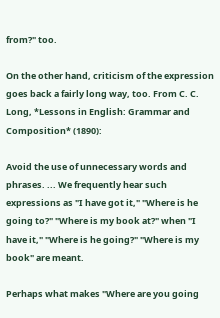from?" too.

On the other hand, criticism of the expression goes back a fairly long way, too. From C. C. Long, *Lessons in English: Grammar and Composition* (1890):

Avoid the use of unnecessary words and phrases. ... We frequently hear such expressions as "I have got it," "Where is he going to?" "Where is my book at?" when "I have it," "Where is he going?" "Where is my book" are meant.

Perhaps what makes "Where are you going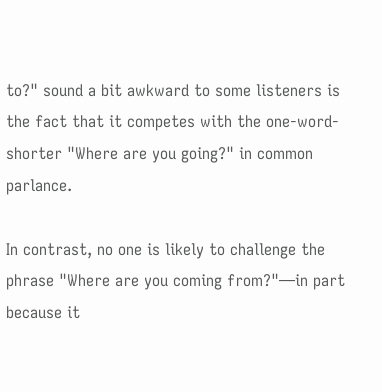to?" sound a bit awkward to some listeners is the fact that it competes with the one-word-shorter "Where are you going?" in common parlance.

In contrast, no one is likely to challenge the phrase "Where are you coming from?"—in part because it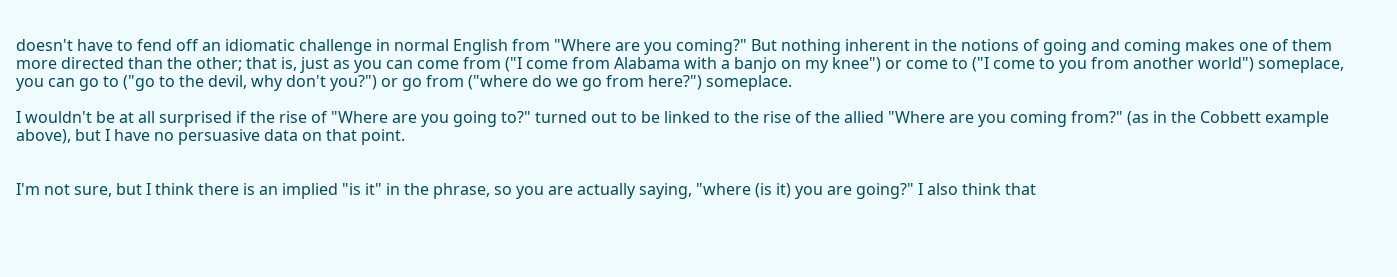doesn't have to fend off an idiomatic challenge in normal English from "Where are you coming?" But nothing inherent in the notions of going and coming makes one of them more directed than the other; that is, just as you can come from ("I come from Alabama with a banjo on my knee") or come to ("I come to you from another world") someplace, you can go to ("go to the devil, why don't you?") or go from ("where do we go from here?") someplace.

I wouldn't be at all surprised if the rise of "Where are you going to?" turned out to be linked to the rise of the allied "Where are you coming from?" (as in the Cobbett example above), but I have no persuasive data on that point.


I'm not sure, but I think there is an implied "is it" in the phrase, so you are actually saying, "where (is it) you are going?" I also think that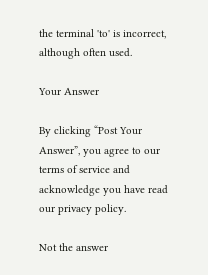the terminal 'to' is incorrect, although often used.

Your Answer

By clicking “Post Your Answer”, you agree to our terms of service and acknowledge you have read our privacy policy.

Not the answer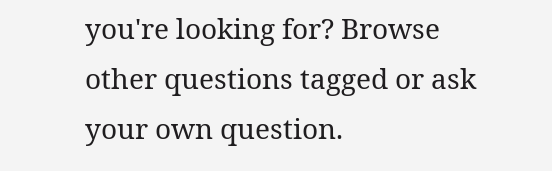you're looking for? Browse other questions tagged or ask your own question.